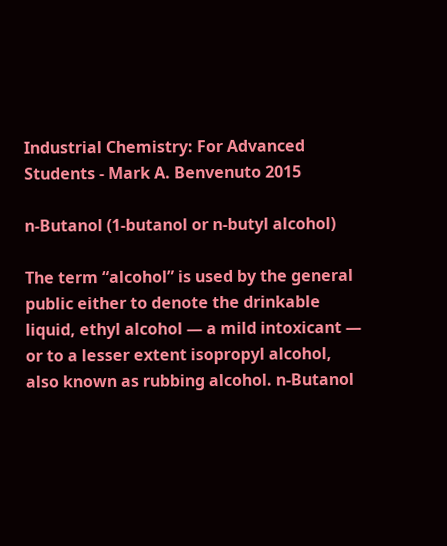Industrial Chemistry: For Advanced Students - Mark A. Benvenuto 2015

n-Butanol (1-butanol or n-butyl alcohol)

The term “alcohol” is used by the general public either to denote the drinkable liquid, ethyl alcohol — a mild intoxicant — or to a lesser extent isopropyl alcohol, also known as rubbing alcohol. n-Butanol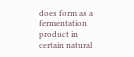does form as a fermentation product in certain natural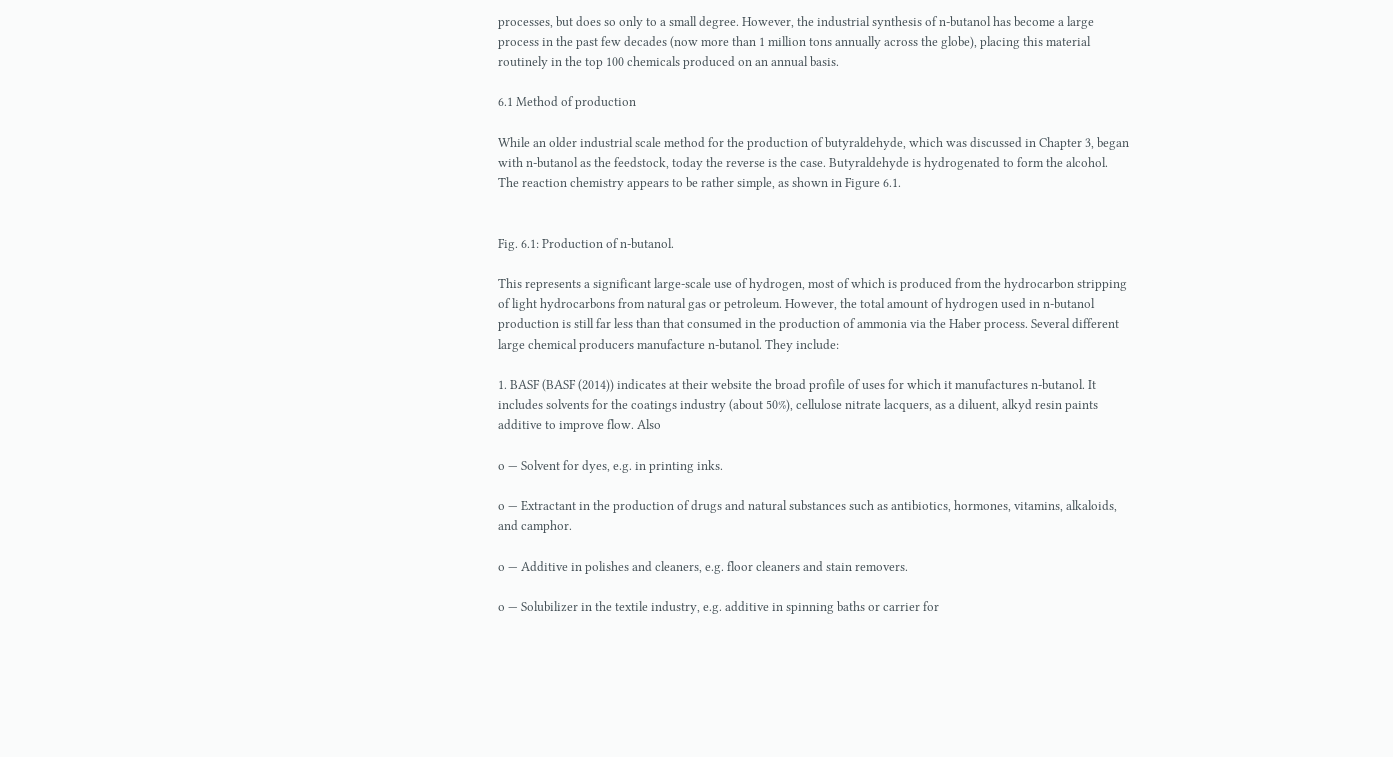processes, but does so only to a small degree. However, the industrial synthesis of n-butanol has become a large process in the past few decades (now more than 1 million tons annually across the globe), placing this material routinely in the top 100 chemicals produced on an annual basis.

6.1 Method of production

While an older industrial scale method for the production of butyraldehyde, which was discussed in Chapter 3, began with n-butanol as the feedstock, today the reverse is the case. Butyraldehyde is hydrogenated to form the alcohol. The reaction chemistry appears to be rather simple, as shown in Figure 6.1.


Fig. 6.1: Production of n-butanol.

This represents a significant large-scale use of hydrogen, most of which is produced from the hydrocarbon stripping of light hydrocarbons from natural gas or petroleum. However, the total amount of hydrogen used in n-butanol production is still far less than that consumed in the production of ammonia via the Haber process. Several different large chemical producers manufacture n-butanol. They include:

1. BASF (BASF (2014)) indicates at their website the broad profile of uses for which it manufactures n-butanol. It includes solvents for the coatings industry (about 50%), cellulose nitrate lacquers, as a diluent, alkyd resin paints additive to improve flow. Also

o — Solvent for dyes, e.g. in printing inks.

o — Extractant in the production of drugs and natural substances such as antibiotics, hormones, vitamins, alkaloids, and camphor.

o — Additive in polishes and cleaners, e.g. floor cleaners and stain removers.

o — Solubilizer in the textile industry, e.g. additive in spinning baths or carrier for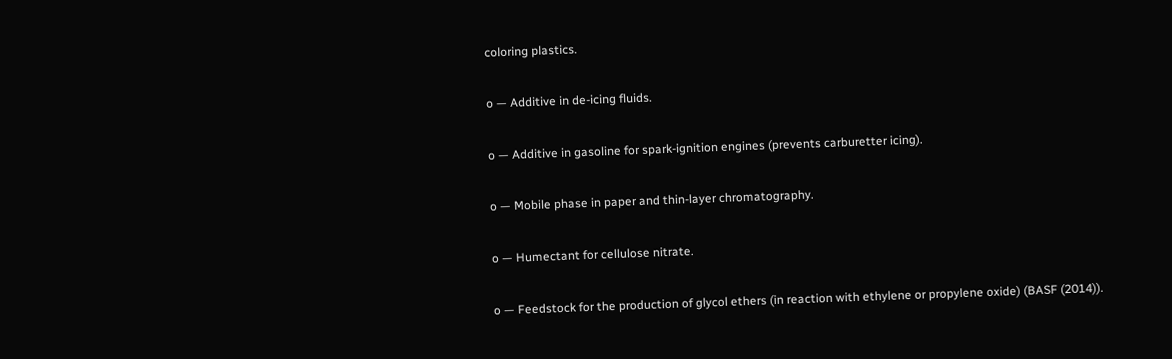coloring plastics.

o — Additive in de-icing fluids.

o — Additive in gasoline for spark-ignition engines (prevents carburetter icing).

o — Mobile phase in paper and thin-layer chromatography.

o — Humectant for cellulose nitrate.

o — Feedstock for the production of glycol ethers (in reaction with ethylene or propylene oxide) (BASF (2014)).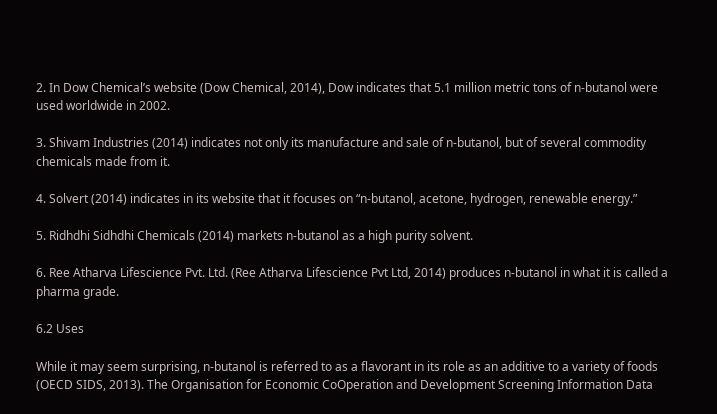2. In Dow Chemical’s website (Dow Chemical, 2014), Dow indicates that 5.1 million metric tons of n-butanol were used worldwide in 2002.

3. Shivam Industries (2014) indicates not only its manufacture and sale of n-butanol, but of several commodity chemicals made from it.

4. Solvert (2014) indicates in its website that it focuses on “n-butanol, acetone, hydrogen, renewable energy.”

5. Ridhdhi Sidhdhi Chemicals (2014) markets n-butanol as a high purity solvent.

6. Ree Atharva Lifescience Pvt. Ltd. (Ree Atharva Lifescience Pvt Ltd, 2014) produces n-butanol in what it is called a pharma grade.

6.2 Uses

While it may seem surprising, n-butanol is referred to as a flavorant in its role as an additive to a variety of foods (OECD SIDS, 2013). The Organisation for Economic CoOperation and Development Screening Information Data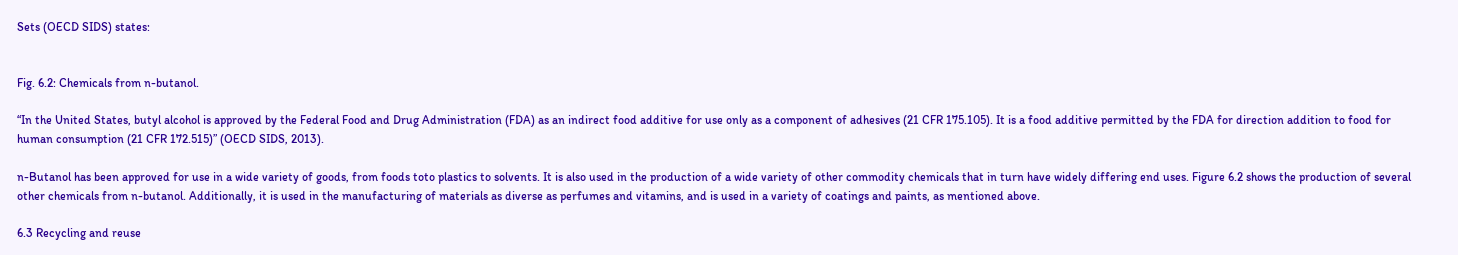Sets (OECD SIDS) states:


Fig. 6.2: Chemicals from n-butanol.

“In the United States, butyl alcohol is approved by the Federal Food and Drug Administration (FDA) as an indirect food additive for use only as a component of adhesives (21 CFR 175.105). It is a food additive permitted by the FDA for direction addition to food for human consumption (21 CFR 172.515)” (OECD SIDS, 2013).

n-Butanol has been approved for use in a wide variety of goods, from foods toto plastics to solvents. It is also used in the production of a wide variety of other commodity chemicals that in turn have widely differing end uses. Figure 6.2 shows the production of several other chemicals from n-butanol. Additionally, it is used in the manufacturing of materials as diverse as perfumes and vitamins, and is used in a variety of coatings and paints, as mentioned above.

6.3 Recycling and reuse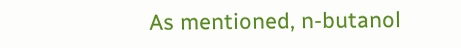As mentioned, n-butanol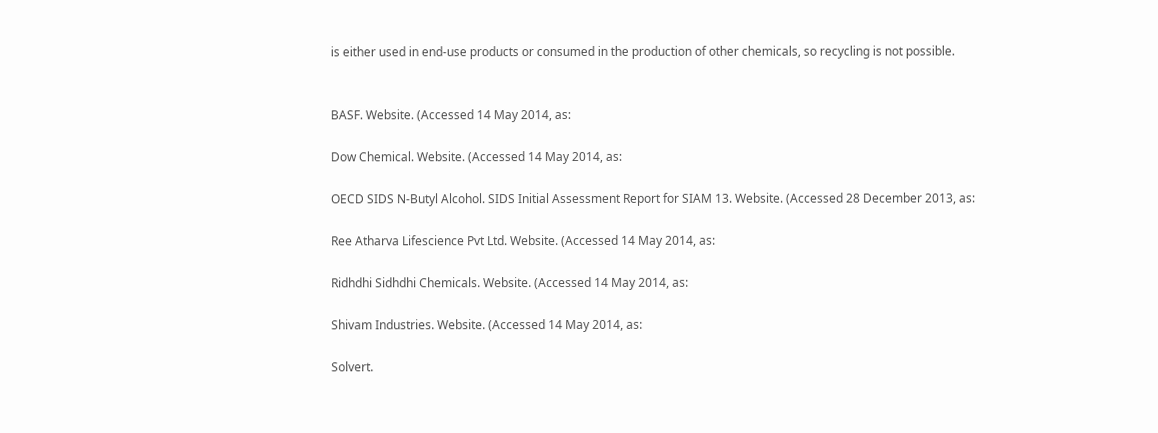is either used in end-use products or consumed in the production of other chemicals, so recycling is not possible.


BASF. Website. (Accessed 14 May 2014, as:

Dow Chemical. Website. (Accessed 14 May 2014, as:

OECD SIDS N-Butyl Alcohol. SIDS Initial Assessment Report for SIAM 13. Website. (Accessed 28 December 2013, as:

Ree Atharva Lifescience Pvt Ltd. Website. (Accessed 14 May 2014, as:

Ridhdhi Sidhdhi Chemicals. Website. (Accessed 14 May 2014, as:

Shivam Industries. Website. (Accessed 14 May 2014, as:

Solvert.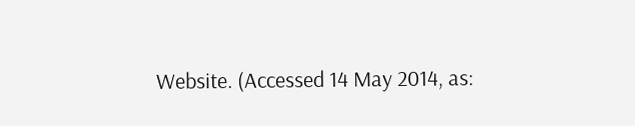Website. (Accessed 14 May 2014, as: